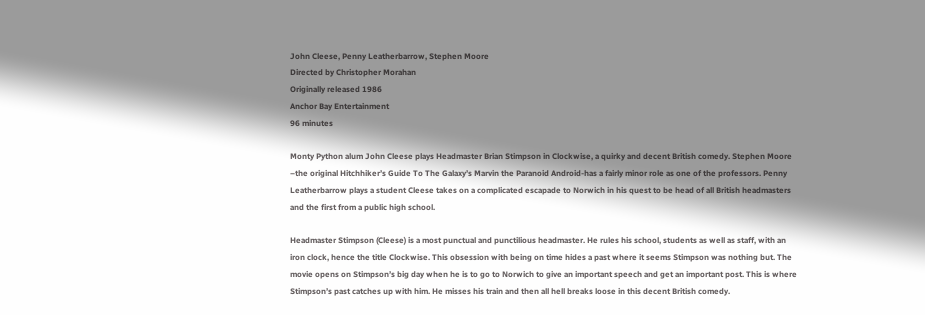John Cleese, Penny Leatherbarrow, Stephen Moore
Directed by Christopher Morahan
Originally released 1986
Anchor Bay Entertainment
96 minutes

Monty Python alum John Cleese plays Headmaster Brian Stimpson in Clockwise, a quirky and decent British comedy. Stephen Moore –the original Hitchhiker’s Guide To The Galaxy’s Marvin the Paranoid Android-has a fairly minor role as one of the professors. Penny Leatherbarrow plays a student Cleese takes on a complicated escapade to Norwich in his quest to be head of all British headmasters and the first from a public high school.

Headmaster Stimpson (Cleese) is a most punctual and punctilious headmaster. He rules his school, students as well as staff, with an iron clock, hence the title Clockwise. This obsession with being on time hides a past where it seems Stimpson was nothing but. The movie opens on Stimpson’s big day when he is to go to Norwich to give an important speech and get an important post. This is where Stimpson’s past catches up with him. He misses his train and then all hell breaks loose in this decent British comedy.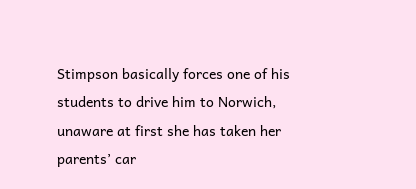Stimpson basically forces one of his students to drive him to Norwich, unaware at first she has taken her parents’ car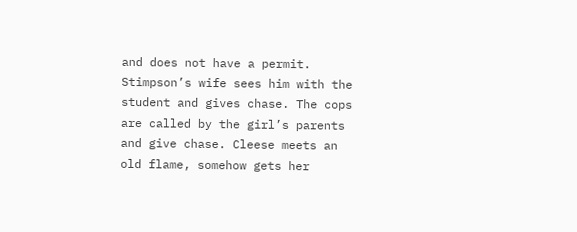and does not have a permit. Stimpson’s wife sees him with the student and gives chase. The cops are called by the girl’s parents and give chase. Cleese meets an old flame, somehow gets her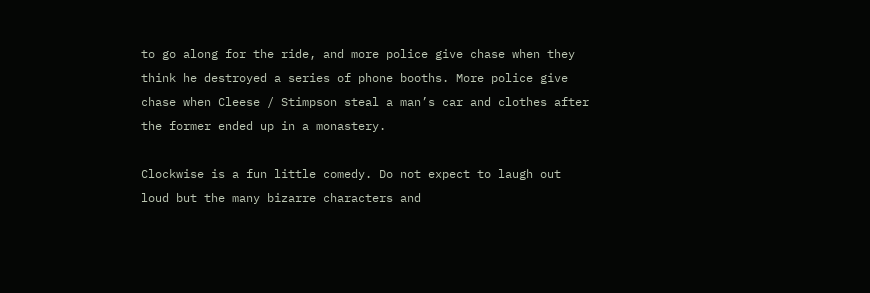to go along for the ride, and more police give chase when they think he destroyed a series of phone booths. More police give chase when Cleese / Stimpson steal a man’s car and clothes after the former ended up in a monastery.

Clockwise is a fun little comedy. Do not expect to laugh out loud but the many bizarre characters and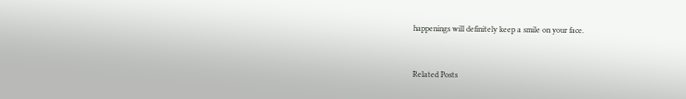happenings will definitely keep a smile on your face.


Related Posts